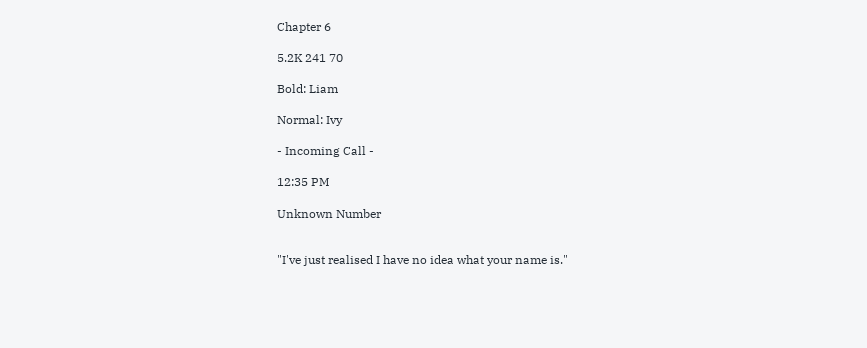Chapter 6

5.2K 241 70

Bold: Liam

Normal: Ivy

- Incoming Call -

12:35 PM

Unknown Number


"I've just realised I have no idea what your name is."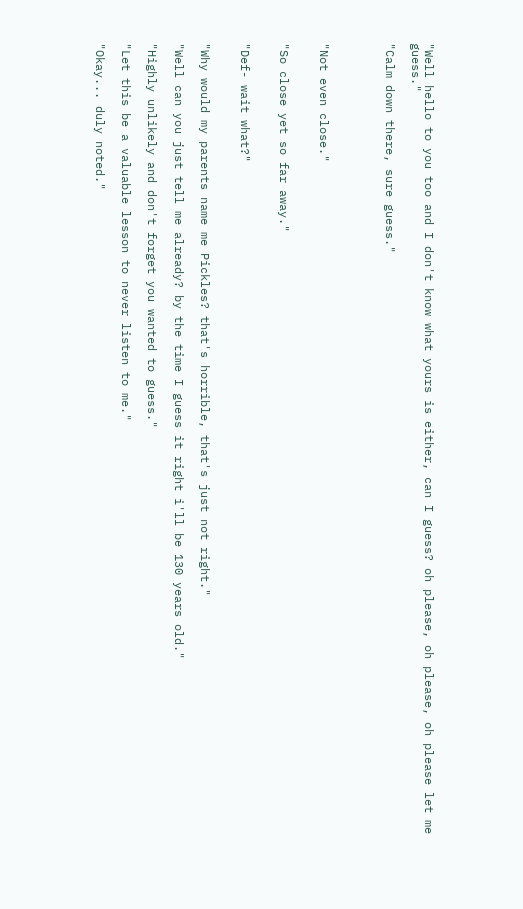"Well hello to you too and I don't know what yours is either, can I guess? oh please, oh please, oh please let me guess."

"Calm down there, sure guess."




"Not even close."


"So close yet so far away."


"Def- wait what?"


"Why would my parents name me Pickles? that's horrible, that's just not right."

"Well can you just tell me already? by the time I guess it right i'll be 130 years old."

"Highly unlikely and don't forget you wanted to guess."

"Let this be a valuable lesson to never listen to me."

"Okay... duly noted."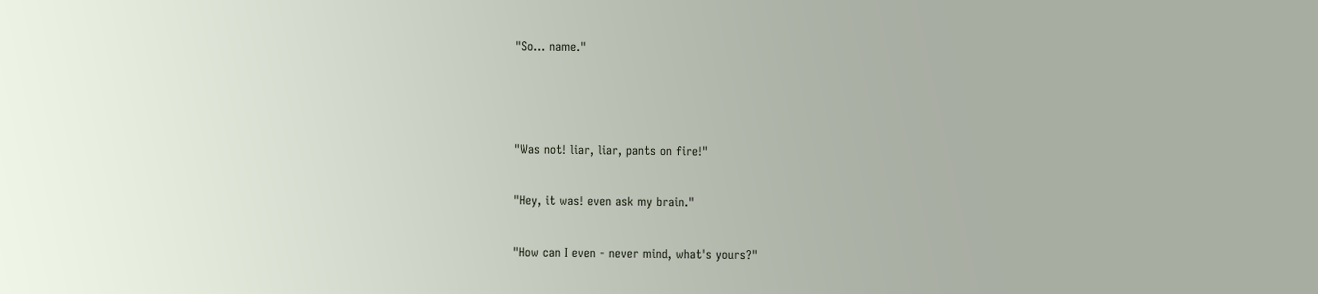"So... name."



"Was not! liar, liar, pants on fire!"

"Hey, it was! even ask my brain."

"How can I even - never mind, what's yours?"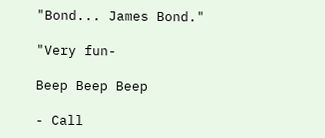"Bond... James Bond."

"Very fun-

Beep Beep Beep

- Call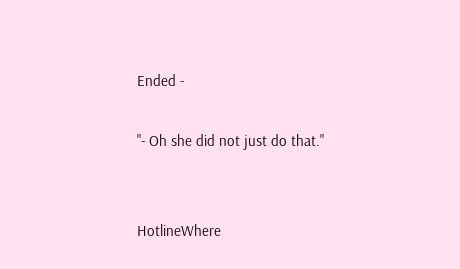Ended -

"- Oh she did not just do that."


HotlineWhere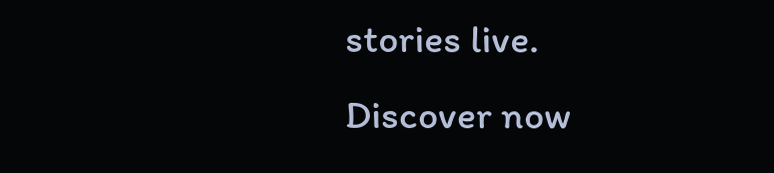stories live. Discover now